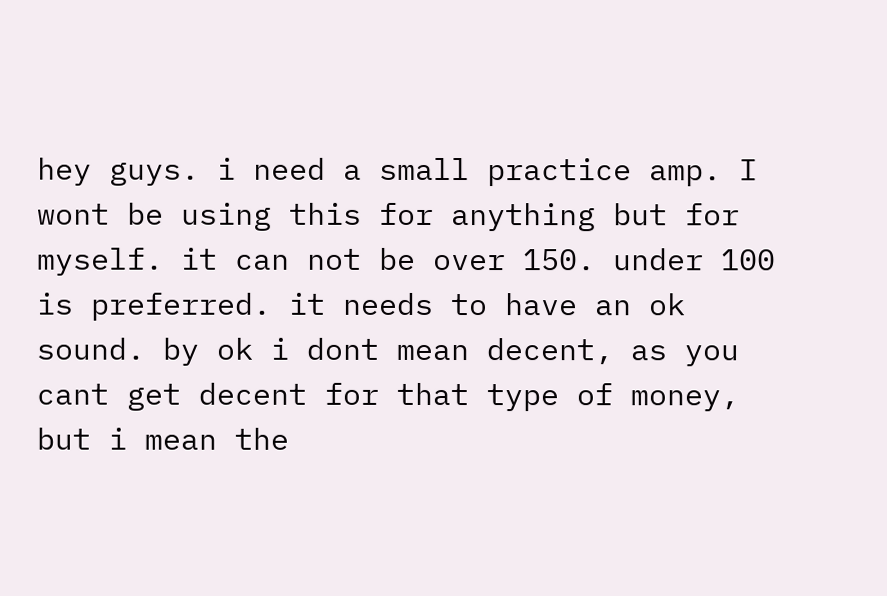hey guys. i need a small practice amp. I wont be using this for anything but for myself. it can not be over 150. under 100 is preferred. it needs to have an ok sound. by ok i dont mean decent, as you cant get decent for that type of money, but i mean the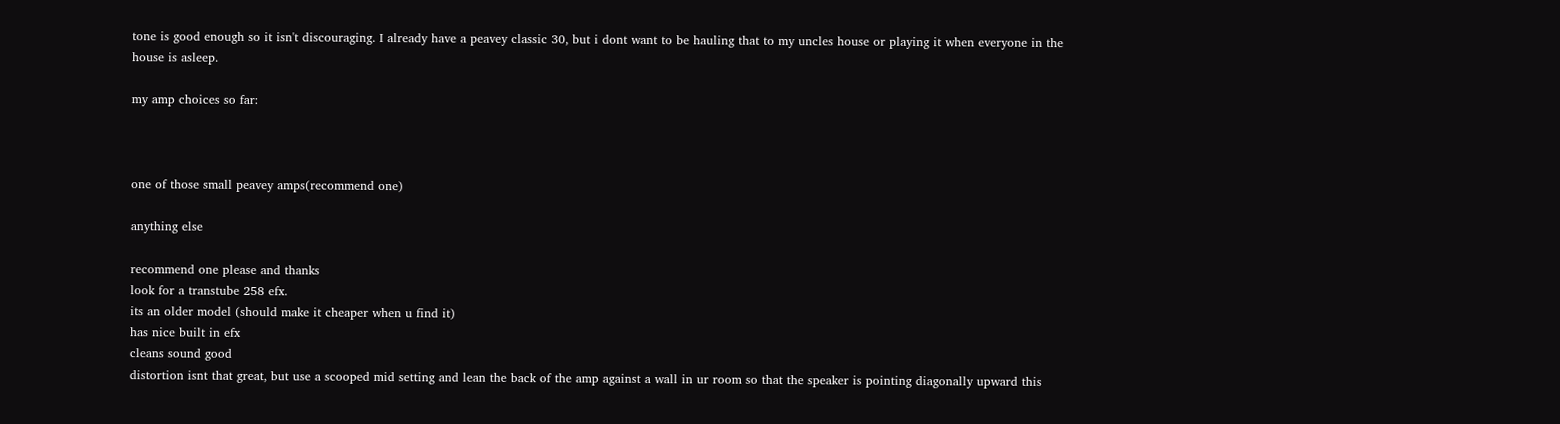tone is good enough so it isn't discouraging. I already have a peavey classic 30, but i dont want to be hauling that to my uncles house or playing it when everyone in the house is asleep.

my amp choices so far:



one of those small peavey amps(recommend one)

anything else

recommend one please and thanks
look for a transtube 258 efx.
its an older model (should make it cheaper when u find it)
has nice built in efx
cleans sound good
distortion isnt that great, but use a scooped mid setting and lean the back of the amp against a wall in ur room so that the speaker is pointing diagonally upward this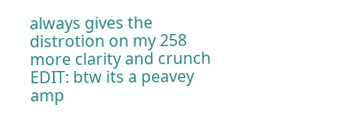always gives the distrotion on my 258 more clarity and crunch
EDIT: btw its a peavey amp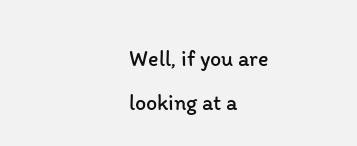Well, if you are looking at a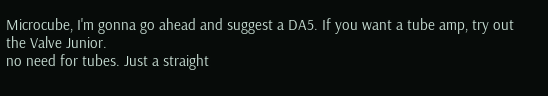Microcube, I'm gonna go ahead and suggest a DA5. If you want a tube amp, try out the Valve Junior.
no need for tubes. Just a straight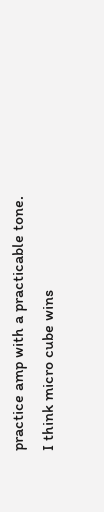practice amp with a practicable tone.
I think micro cube wins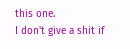this one.
I don't give a shit if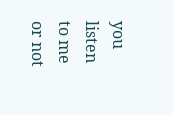you listen to me or not